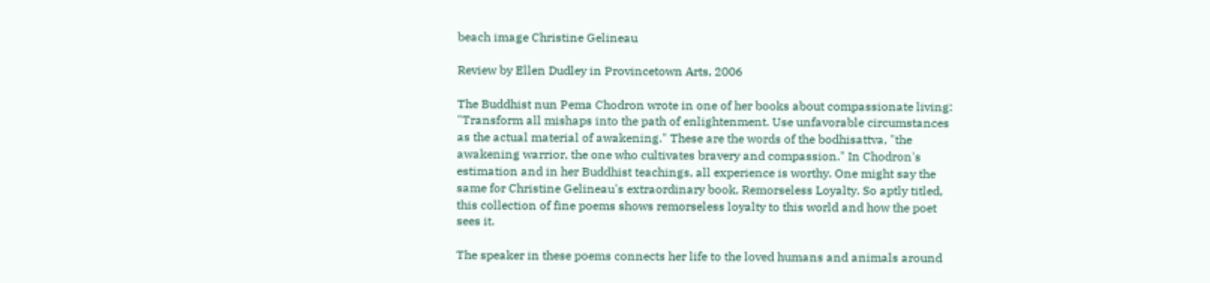beach image Christine Gelineau

Review by Ellen Dudley in Provincetown Arts, 2006

The Buddhist nun Pema Chodron wrote in one of her books about compassionate living: "Transform all mishaps into the path of enlightenment. Use unfavorable circumstances as the actual material of awakening." These are the words of the bodhisattva, "the awakening warrior, the one who cultivates bravery and compassion." In Chodron's estimation and in her Buddhist teachings, all experience is worthy. One might say the same for Christine Gelineau's extraordinary book, Remorseless Loyalty. So aptly titled, this collection of fine poems shows remorseless loyalty to this world and how the poet sees it.

The speaker in these poems connects her life to the loved humans and animals around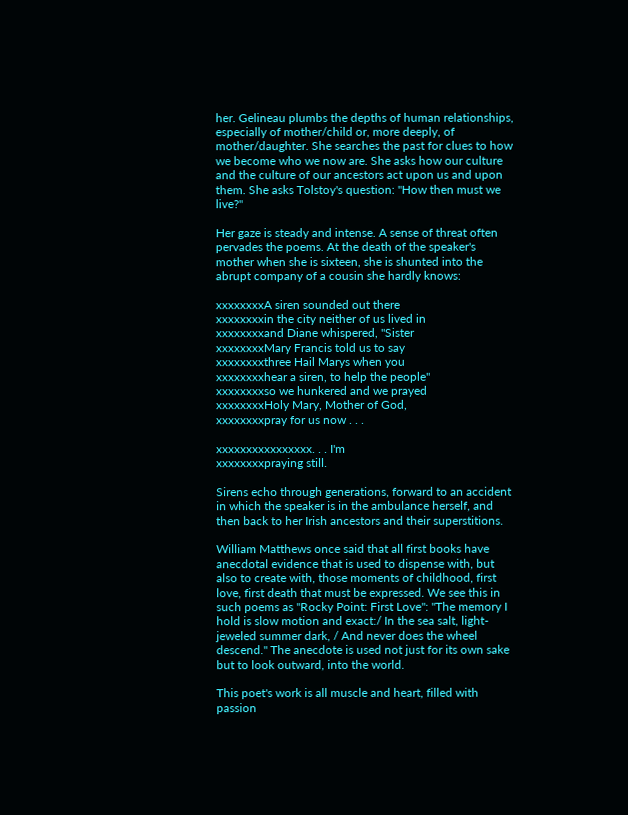her. Gelineau plumbs the depths of human relationships, especially of mother/child or, more deeply, of mother/daughter. She searches the past for clues to how we become who we now are. She asks how our culture and the culture of our ancestors act upon us and upon them. She asks Tolstoy's question: "How then must we live?"

Her gaze is steady and intense. A sense of threat often pervades the poems. At the death of the speaker's mother when she is sixteen, she is shunted into the abrupt company of a cousin she hardly knows:

xxxxxxxxA siren sounded out there
xxxxxxxxin the city neither of us lived in
xxxxxxxxand Diane whispered, "Sister
xxxxxxxxMary Francis told us to say
xxxxxxxxthree Hail Marys when you
xxxxxxxxhear a siren, to help the people"
xxxxxxxxso we hunkered and we prayed
xxxxxxxxHoly Mary, Mother of God,
xxxxxxxxpray for us now . . .

xxxxxxxxxxxxxxxx. . . I'm
xxxxxxxxpraying still.

Sirens echo through generations, forward to an accident in which the speaker is in the ambulance herself, and then back to her Irish ancestors and their superstitions.

William Matthews once said that all first books have anecdotal evidence that is used to dispense with, but also to create with, those moments of childhood, first love, first death that must be expressed. We see this in such poems as "Rocky Point: First Love": "The memory I hold is slow motion and exact:/ In the sea salt, light-jeweled summer dark, / And never does the wheel descend." The anecdote is used not just for its own sake but to look outward, into the world.

This poet's work is all muscle and heart, filled with passion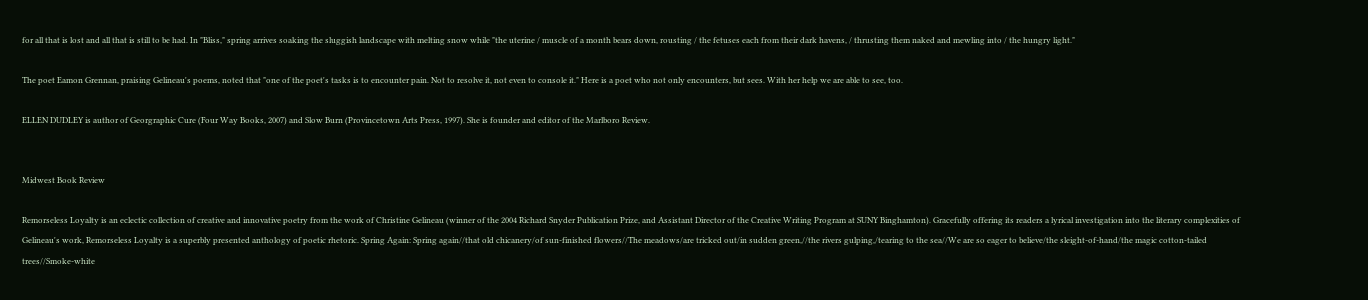for all that is lost and all that is still to be had. In "Bliss," spring arrives soaking the sluggish landscape with melting snow while "the uterine / muscle of a month bears down, rousting / the fetuses each from their dark havens, / thrusting them naked and mewling into / the hungry light."

The poet Eamon Grennan, praising Gelineau's poems, noted that "one of the poet's tasks is to encounter pain. Not to resolve it, not even to console it." Here is a poet who not only encounters, but sees. With her help we are able to see, too.

ELLEN DUDLEY is author of Georgraphic Cure (Four Way Books, 2007) and Slow Burn (Provincetown Arts Press, 1997). She is founder and editor of the Marlboro Review.


Midwest Book Review

Remorseless Loyalty is an eclectic collection of creative and innovative poetry from the work of Christine Gelineau (winner of the 2004 Richard Snyder Publication Prize, and Assistant Director of the Creative Writing Program at SUNY Binghamton). Gracefully offering its readers a lyrical investigation into the literary complexities of Gelineau's work, Remorseless Loyalty is a superbly presented anthology of poetic rhetoric. Spring Again: Spring again//that old chicanery/of sun-finished flowers//The meadows/are tricked out/in sudden green,//the rivers gulping,/tearing to the sea//We are so eager to believe/the sleight-of-hand/the magic cotton-tailed trees//Smoke-white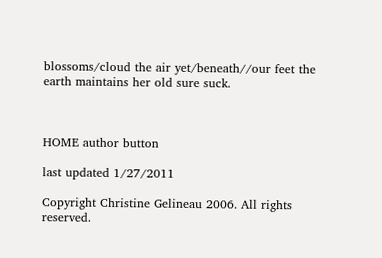blossoms/cloud the air yet/beneath//our feet the earth maintains her old sure suck.



HOME author button

last updated 1/27/2011

Copyright Christine Gelineau 2006. All rights reserved.